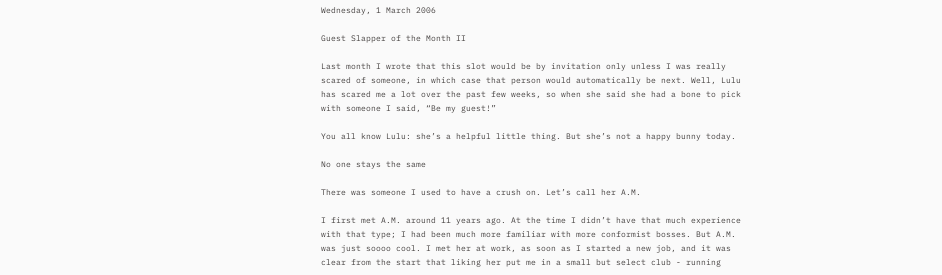Wednesday, 1 March 2006

Guest Slapper of the Month II

Last month I wrote that this slot would be by invitation only unless I was really scared of someone, in which case that person would automatically be next. Well, Lulu has scared me a lot over the past few weeks, so when she said she had a bone to pick with someone I said, “Be my guest!”

You all know Lulu: she’s a helpful little thing. But she’s not a happy bunny today.

No one stays the same

There was someone I used to have a crush on. Let’s call her A.M.

I first met A.M. around 11 years ago. At the time I didn’t have that much experience with that type; I had been much more familiar with more conformist bosses. But A.M. was just soooo cool. I met her at work, as soon as I started a new job, and it was clear from the start that liking her put me in a small but select club - running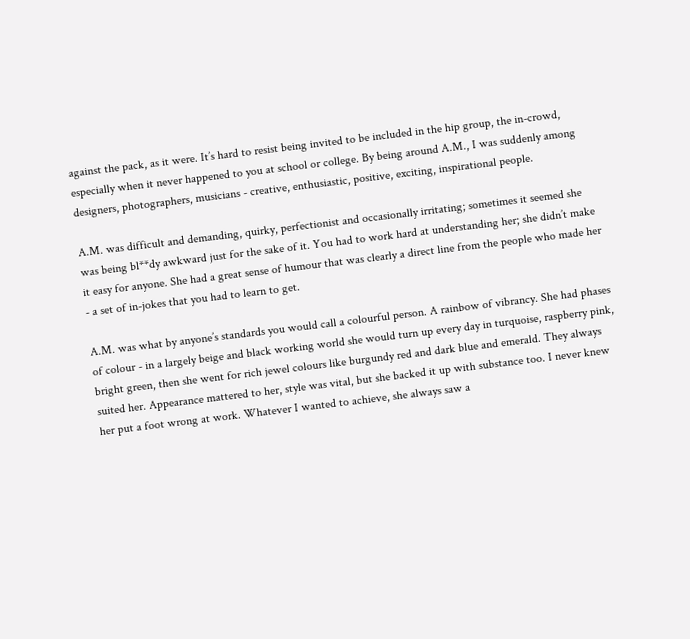against the pack, as it were. It’s hard to resist being invited to be included in the hip group, the in-crowd, especially when it never happened to you at school or college. By being around A.M., I was suddenly among designers, photographers, musicians - creative, enthusiastic, positive, exciting, inspirational people.

A.M. was difficult and demanding, quirky, perfectionist and occasionally irritating; sometimes it seemed she was being bl**dy awkward just for the sake of it. You had to work hard at understanding her; she didn’t make it easy for anyone. She had a great sense of humour that was clearly a direct line from the people who made her - a set of in-jokes that you had to learn to get.

A.M. was what by anyone’s standards you would call a colourful person. A rainbow of vibrancy. She had phases of colour - in a largely beige and black working world she would turn up every day in turquoise, raspberry pink, bright green, then she went for rich jewel colours like burgundy red and dark blue and emerald. They always suited her. Appearance mattered to her, style was vital, but she backed it up with substance too. I never knew her put a foot wrong at work. Whatever I wanted to achieve, she always saw a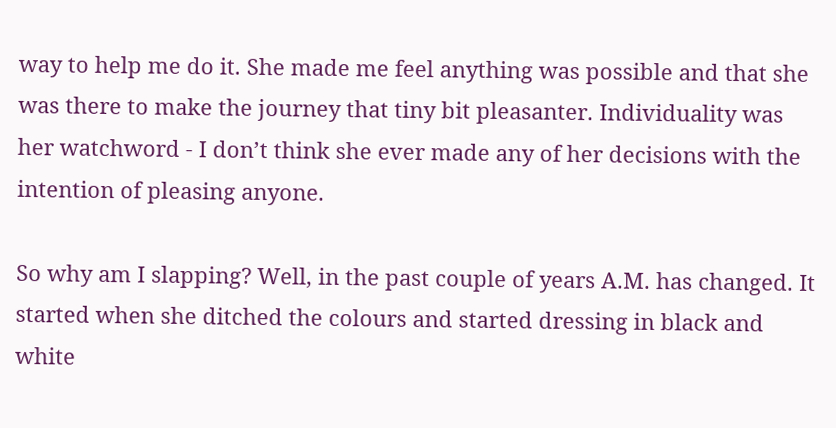way to help me do it. She made me feel anything was possible and that she was there to make the journey that tiny bit pleasanter. Individuality was her watchword - I don’t think she ever made any of her decisions with the intention of pleasing anyone.

So why am I slapping? Well, in the past couple of years A.M. has changed. It started when she ditched the colours and started dressing in black and white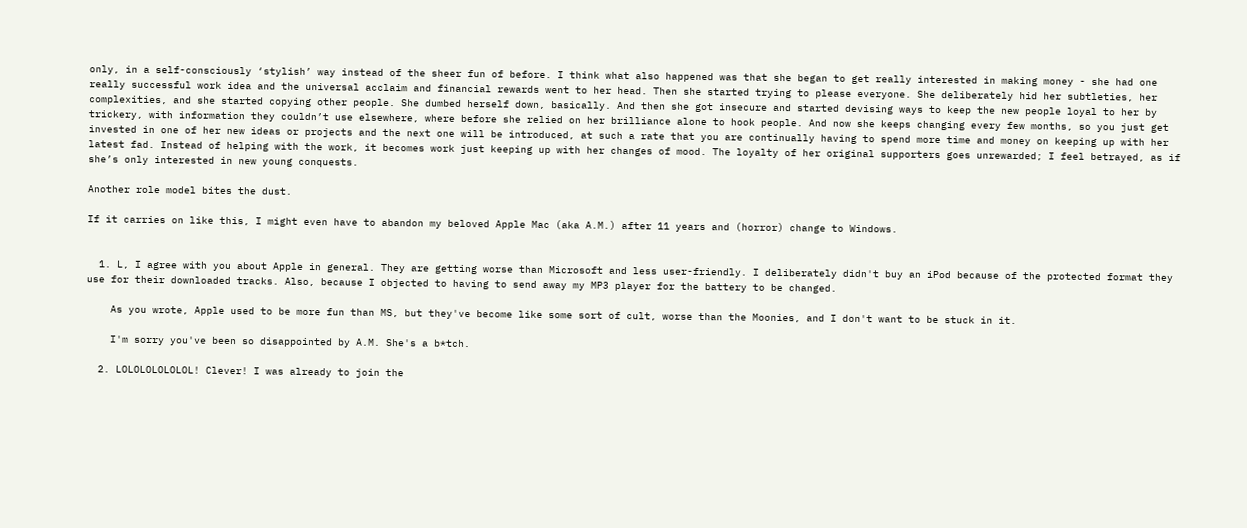only, in a self-consciously ‘stylish’ way instead of the sheer fun of before. I think what also happened was that she began to get really interested in making money - she had one really successful work idea and the universal acclaim and financial rewards went to her head. Then she started trying to please everyone. She deliberately hid her subtleties, her complexities, and she started copying other people. She dumbed herself down, basically. And then she got insecure and started devising ways to keep the new people loyal to her by trickery, with information they couldn’t use elsewhere, where before she relied on her brilliance alone to hook people. And now she keeps changing every few months, so you just get invested in one of her new ideas or projects and the next one will be introduced, at such a rate that you are continually having to spend more time and money on keeping up with her latest fad. Instead of helping with the work, it becomes work just keeping up with her changes of mood. The loyalty of her original supporters goes unrewarded; I feel betrayed, as if she’s only interested in new young conquests.

Another role model bites the dust.

If it carries on like this, I might even have to abandon my beloved Apple Mac (aka A.M.) after 11 years and (horror) change to Windows.


  1. L, I agree with you about Apple in general. They are getting worse than Microsoft and less user-friendly. I deliberately didn't buy an iPod because of the protected format they use for their downloaded tracks. Also, because I objected to having to send away my MP3 player for the battery to be changed.

    As you wrote, Apple used to be more fun than MS, but they've become like some sort of cult, worse than the Moonies, and I don't want to be stuck in it.

    I'm sorry you've been so disappointed by A.M. She's a b*tch.

  2. LOLOLOLOLOLOL! Clever! I was already to join the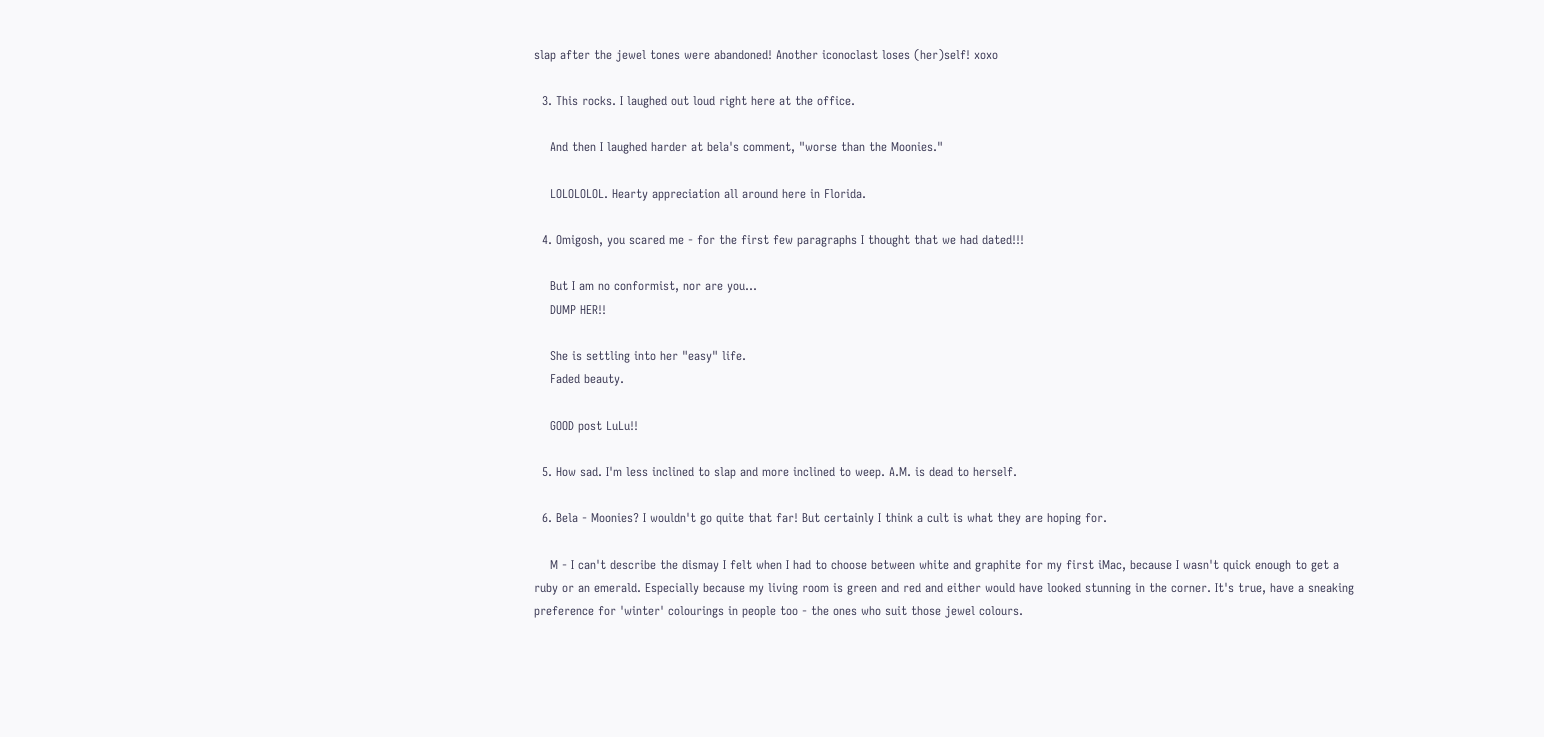slap after the jewel tones were abandoned! Another iconoclast loses (her)self! xoxo

  3. This rocks. I laughed out loud right here at the office.

    And then I laughed harder at bela's comment, "worse than the Moonies."

    LOLOLOLOL. Hearty appreciation all around here in Florida.

  4. Omigosh, you scared me - for the first few paragraphs I thought that we had dated!!!

    But I am no conformist, nor are you...
    DUMP HER!!

    She is settling into her "easy" life.
    Faded beauty.

    GOOD post LuLu!!

  5. How sad. I'm less inclined to slap and more inclined to weep. A.M. is dead to herself.

  6. Bela - Moonies? I wouldn't go quite that far! But certainly I think a cult is what they are hoping for.

    M - I can't describe the dismay I felt when I had to choose between white and graphite for my first iMac, because I wasn't quick enough to get a ruby or an emerald. Especially because my living room is green and red and either would have looked stunning in the corner. It's true, have a sneaking preference for 'winter' colourings in people too - the ones who suit those jewel colours.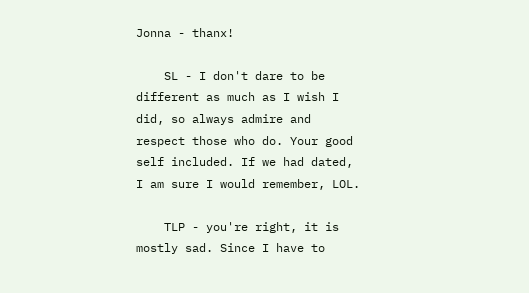Jonna - thanx!

    SL - I don't dare to be different as much as I wish I did, so always admire and respect those who do. Your good self included. If we had dated, I am sure I would remember, LOL.

    TLP - you're right, it is mostly sad. Since I have to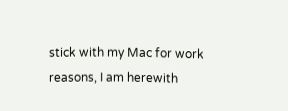stick with my Mac for work reasons, I am herewith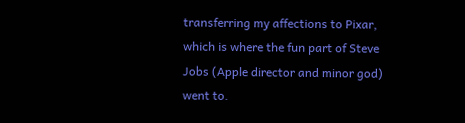transferring my affections to Pixar, which is where the fun part of Steve Jobs (Apple director and minor god) went to.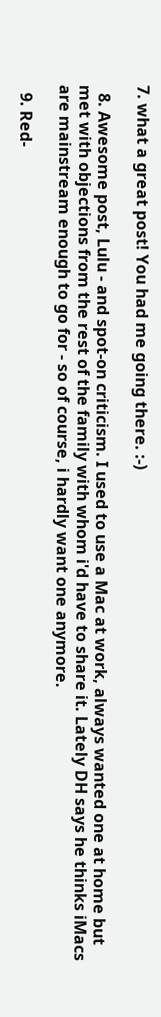7. what a great post! You had me going there. :-)

  8. Awesome post, Lulu - and spot-on criticism. I used to use a Mac at work, always wanted one at home but met with objections from the rest of the family with whom i'd have to share it. Lately DH says he thinks iMacs are mainstream enough to go for - so of course, i hardly want one anymore.

  9. Red-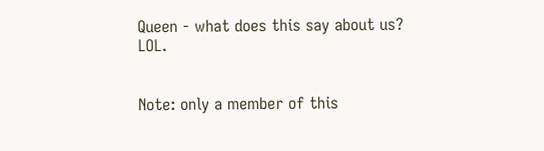Queen - what does this say about us? LOL.


Note: only a member of this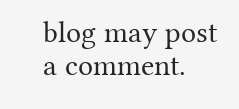blog may post a comment.